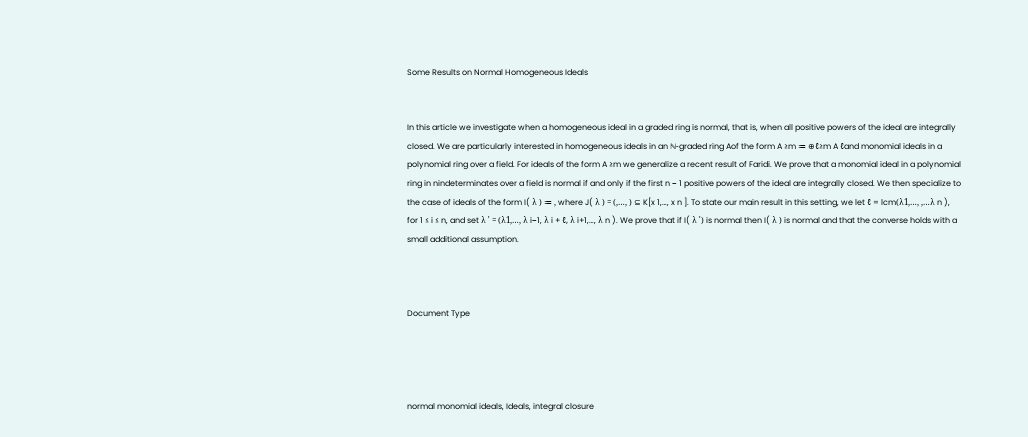Some Results on Normal Homogeneous Ideals


In this article we investigate when a homogeneous ideal in a graded ring is normal, that is, when all positive powers of the ideal are integrally closed. We are particularly interested in homogeneous ideals in an ℕ-graded ring Aof the form A ≥m ≔ ⊕ℓ≥m A ℓand monomial ideals in a polynomial ring over a field. For ideals of the form A ≥m we generalize a recent result of Faridi. We prove that a monomial ideal in a polynomial ring in nindeterminates over a field is normal if and only if the first n − 1 positive powers of the ideal are integrally closed. We then specialize to the case of ideals of the form I( λ ) ≔ , where J( λ ) = (,…, ) ⊆ K[x 1,…, x n ]. To state our main result in this setting, we let ℓ = lcm(λ1,…, ,…λ n ), for 1 ≤ i ≤ n, and set λ ′ = (λ1,…, λ i−1, λ i + ℓ, λ i+1,…, λ n ). We prove that if I( λ ′) is normal then I( λ ) is normal and that the converse holds with a small additional assumption.



Document Type




normal monomial ideals, Ideals, integral closure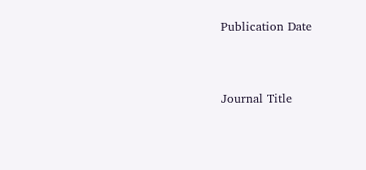Publication Date


Journal Title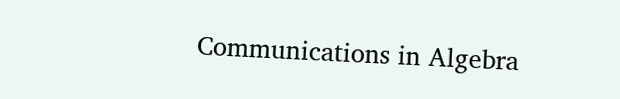Communications in Algebra